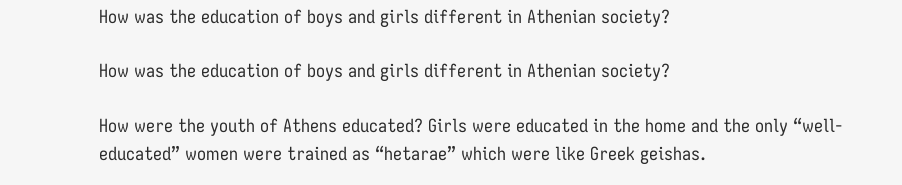How was the education of boys and girls different in Athenian society?

How was the education of boys and girls different in Athenian society?

How were the youth of Athens educated? Girls were educated in the home and the only “well-educated” women were trained as “hetarae” which were like Greek geishas.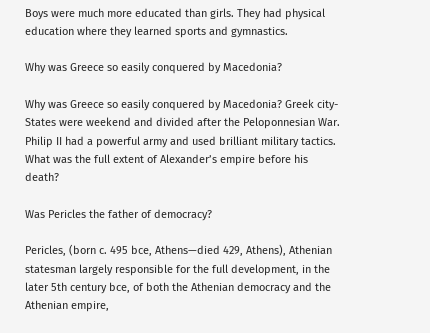Boys were much more educated than girls. They had physical education where they learned sports and gymnastics.

Why was Greece so easily conquered by Macedonia?

Why was Greece so easily conquered by Macedonia? Greek city-States were weekend and divided after the Peloponnesian War. Philip II had a powerful army and used brilliant military tactics. What was the full extent of Alexander’s empire before his death?

Was Pericles the father of democracy?

Pericles, (born c. 495 bce, Athens—died 429, Athens), Athenian statesman largely responsible for the full development, in the later 5th century bce, of both the Athenian democracy and the Athenian empire,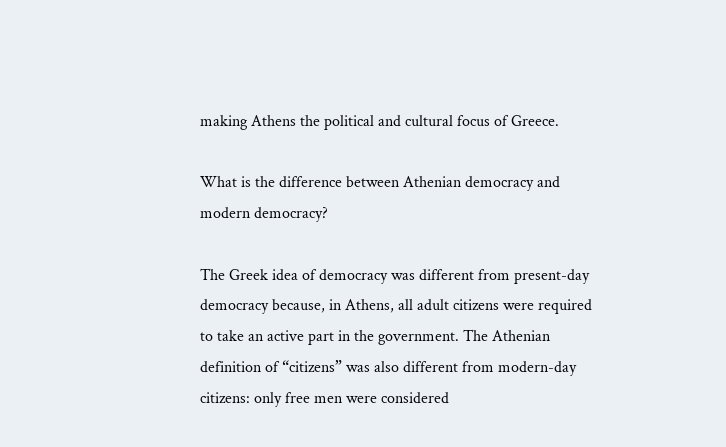making Athens the political and cultural focus of Greece.

What is the difference between Athenian democracy and modern democracy?

The Greek idea of democracy was different from present-day democracy because, in Athens, all adult citizens were required to take an active part in the government. The Athenian definition of “citizens” was also different from modern-day citizens: only free men were considered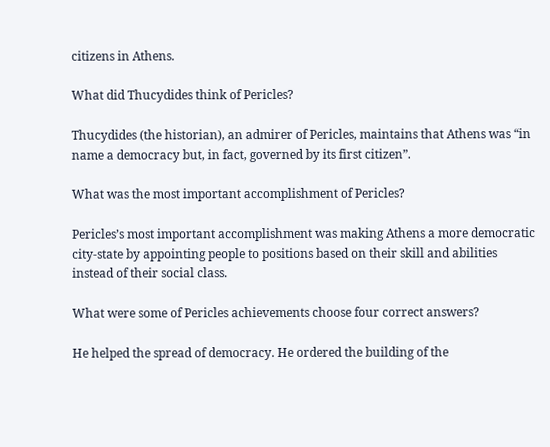citizens in Athens.

What did Thucydides think of Pericles?

Thucydides (the historian), an admirer of Pericles, maintains that Athens was “in name a democracy but, in fact, governed by its first citizen”.

What was the most important accomplishment of Pericles?

Pericles’s most important accomplishment was making Athens a more democratic city-state by appointing people to positions based on their skill and abilities instead of their social class.

What were some of Pericles achievements choose four correct answers?

He helped the spread of democracy. He ordered the building of the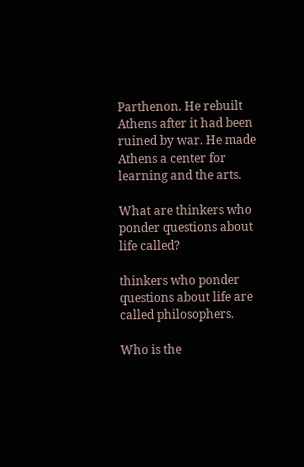Parthenon. He rebuilt Athens after it had been ruined by war. He made Athens a center for learning and the arts.

What are thinkers who ponder questions about life called?

thinkers who ponder questions about life are called philosophers.

Who is the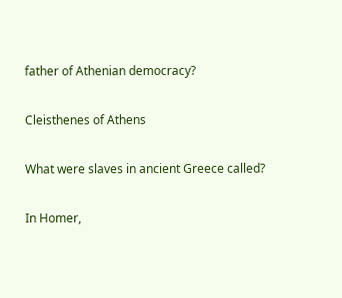father of Athenian democracy?

Cleisthenes of Athens

What were slaves in ancient Greece called?

In Homer,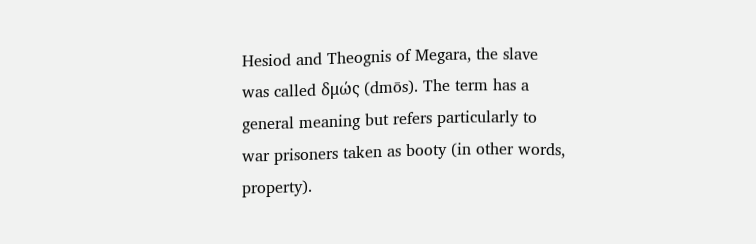Hesiod and Theognis of Megara, the slave was called δμώς (dmōs). The term has a general meaning but refers particularly to war prisoners taken as booty (in other words, property).